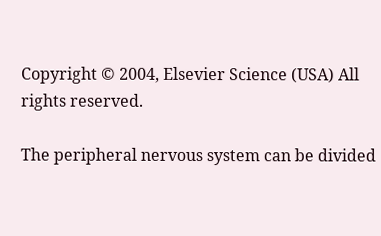Copyright © 2004, Elsevier Science (USA) All rights reserved.

The peripheral nervous system can be divided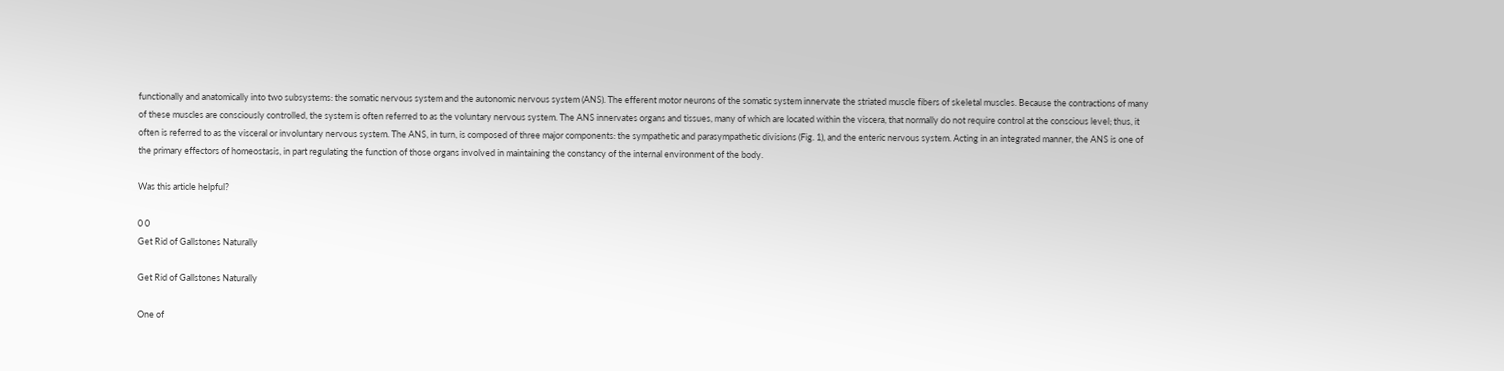functionally and anatomically into two subsystems: the somatic nervous system and the autonomic nervous system (ANS). The efferent motor neurons of the somatic system innervate the striated muscle fibers of skeletal muscles. Because the contractions of many of these muscles are consciously controlled, the system is often referred to as the voluntary nervous system. The ANS innervates organs and tissues, many of which are located within the viscera, that normally do not require control at the conscious level; thus, it often is referred to as the visceral or involuntary nervous system. The ANS, in turn, is composed of three major components: the sympathetic and parasympathetic divisions (Fig. 1), and the enteric nervous system. Acting in an integrated manner, the ANS is one of the primary effectors of homeostasis, in part regulating the function of those organs involved in maintaining the constancy of the internal environment of the body.

Was this article helpful?

0 0
Get Rid of Gallstones Naturally

Get Rid of Gallstones Naturally

One of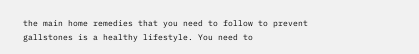the main home remedies that you need to follow to prevent gallstones is a healthy lifestyle. You need to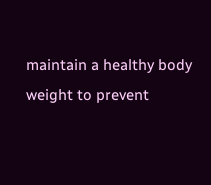maintain a healthy body weight to prevent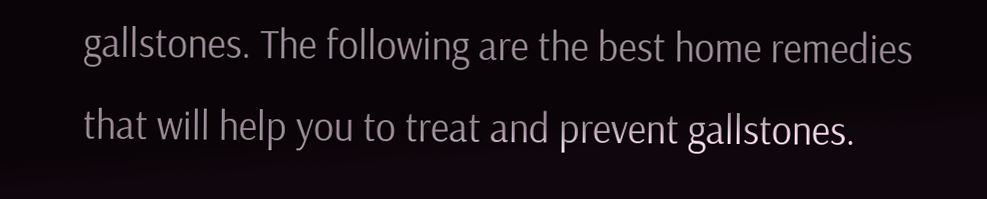gallstones. The following are the best home remedies that will help you to treat and prevent gallstones.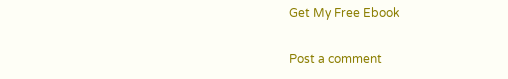Get My Free Ebook

Post a comment